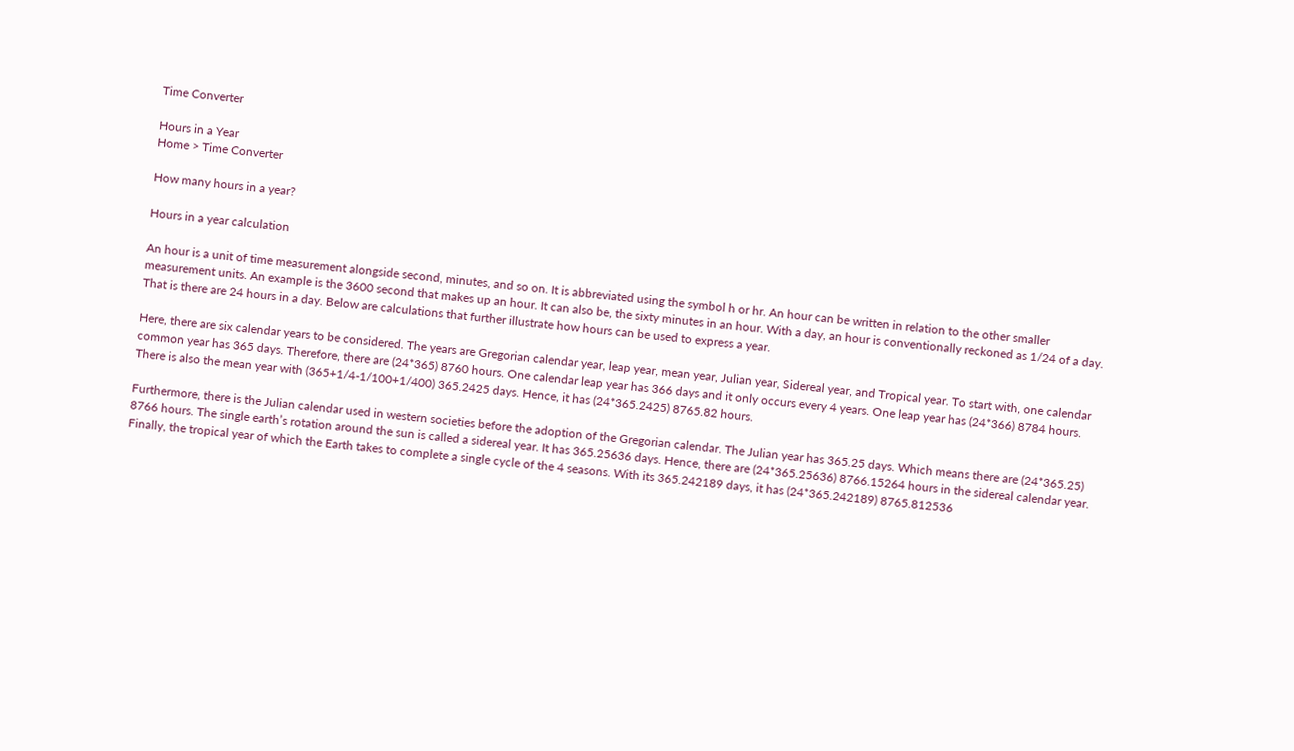Time Converter

Hours in a Year
Home > Time Converter

How many hours in a year?

Hours in a year calculation

An hour is a unit of time measurement alongside second, minutes, and so on. It is abbreviated using the symbol h or hr. An hour can be written in relation to the other smaller measurement units. An example is the 3600 second that makes up an hour. It can also be, the sixty minutes in an hour. With a day, an hour is conventionally reckoned as 1/24 of a day. That is there are 24 hours in a day. Below are calculations that further illustrate how hours can be used to express a year.

Here, there are six calendar years to be considered. The years are Gregorian calendar year, leap year, mean year, Julian year, Sidereal year, and Tropical year. To start with, one calendar common year has 365 days. Therefore, there are (24*365) 8760 hours. One calendar leap year has 366 days and it only occurs every 4 years. One leap year has (24*366) 8784 hours. There is also the mean year with (365+1/4-1/100+1/400) 365.2425 days. Hence, it has (24*365.2425) 8765.82 hours.

Furthermore, there is the Julian calendar used in western societies before the adoption of the Gregorian calendar. The Julian year has 365.25 days. Which means there are (24*365.25) 8766 hours. The single earth’s rotation around the sun is called a sidereal year. It has 365.25636 days. Hence, there are (24*365.25636) 8766.15264 hours in the sidereal calendar year. Finally, the tropical year of which the Earth takes to complete a single cycle of the 4 seasons. With its 365.242189 days, it has (24*365.242189) 8765.812536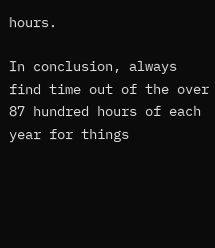hours.

In conclusion, always find time out of the over 87 hundred hours of each year for things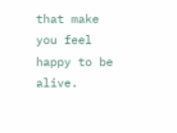that make you feel happy to be alive.